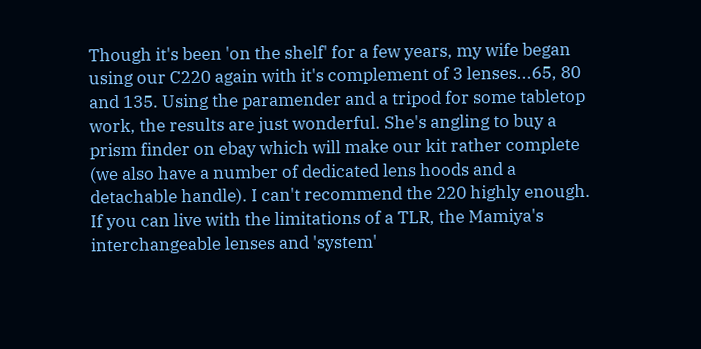Though it's been 'on the shelf' for a few years, my wife began using our C220 again with it's complement of 3 lenses...65, 80 and 135. Using the paramender and a tripod for some tabletop work, the results are just wonderful. She's angling to buy a prism finder on ebay which will make our kit rather complete (we also have a number of dedicated lens hoods and a detachable handle). I can't recommend the 220 highly enough. If you can live with the limitations of a TLR, the Mamiya's interchangeable lenses and 'system'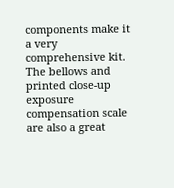components make it a very comprehensive kit. The bellows and printed close-up exposure compensation scale are also a great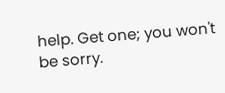help. Get one; you won't be sorry.